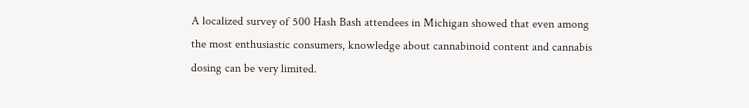A localized survey of 500 Hash Bash attendees in Michigan showed that even among the most enthusiastic consumers, knowledge about cannabinoid content and cannabis dosing can be very limited.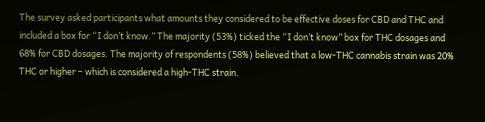The survey asked participants what amounts they considered to be effective doses for CBD and THC and included a box for “I don’t know.” The majority (53%) ticked the “I don’t know” box for THC dosages and 68% for CBD dosages. The majority of respondents (58%) believed that a low-THC cannabis strain was 20% THC or higher – which is considered a high-THC strain.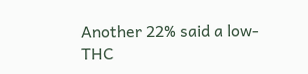Another 22% said a low-THC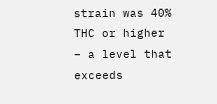strain was 40% THC or higher – a level that exceeds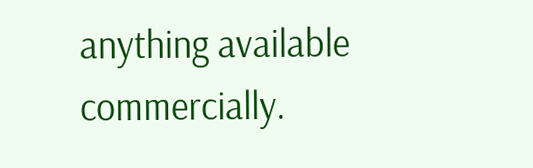anything available commercially.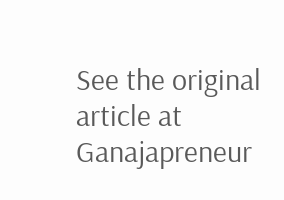See the original article at Ganajapreneur